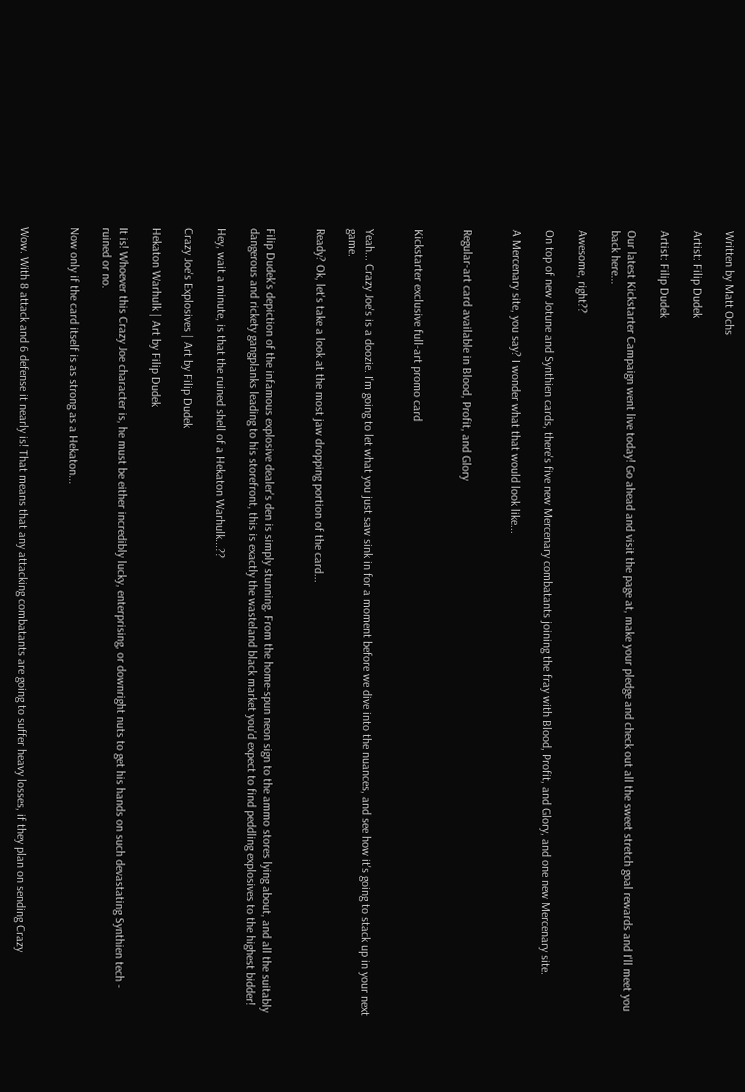Written by Matt Ochs

Artist: Filip Dudek

Artist: Filip Dudek

Our latest Kickstarter Campaign went live today! Go ahead and visit the page at, make your pledge and check out all the sweet stretch goal rewards and I'll meet you back here...

Awesome, right??

On top of new Jotune and Synthien cards, there's five new Mercenary combatants joining the fray with Blood, Profit, and Glory, and one new Mercenary site.

A Mercenary site, you say? I wonder what that would look like...


Regular-art card available in Blood, Profit, and Glory


Kickstarter exclusive full-art promo card


Yeah... Crazy Joe's is a doozie. I'm going to let what you just saw sink in for a moment before we dive into the nuances, and see how it's going to stack up in your next game.

Ready? Ok, let's take a look at the most jaw dropping portion of the card...


Filip Dudek's depiction of the infamous explosive dealer's den is simply stunning. From the home-spun neon sign to the ammo stores lying about, and all the suitably dangerous and rickety gangplanks leading to his storefront, this is exactly the wasteland black market you'd expect to find peddling explosives to the highest bidder!

Hey, wait a minute, is that the ruined shell of a Hekaton Warhulk...??

Crazy Joe's Explosives | Art by Filip Dudek

Hekaton Warhulk | Art by Filip Dudek

It is! Whoever this Crazy Joe character is, he must be either incredibly lucky, enterprising, or downright nuts to get his hands on such devastating Synthien tech - ruined or no.

Now only if the card itself is as strong as a Hekaton...


Wow. With 8 attack and 6 defense it nearly is! That means that any attacking combatants are going to suffer heavy losses, if they plan on sending Crazy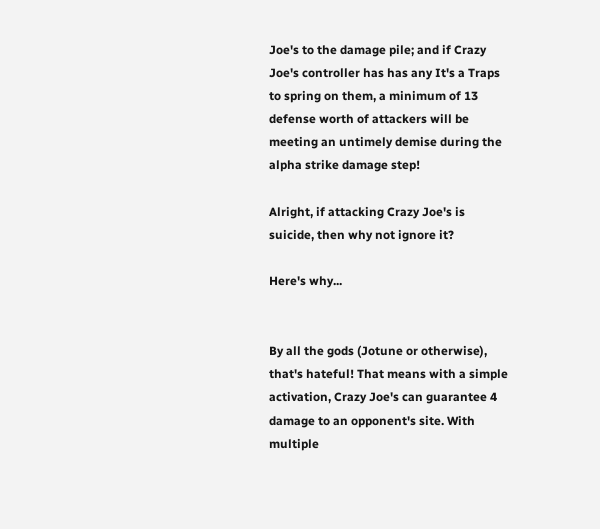Joe's to the damage pile; and if Crazy Joe's controller has has any It's a Traps to spring on them, a minimum of 13 defense worth of attackers will be meeting an untimely demise during the alpha strike damage step!

Alright, if attacking Crazy Joe's is suicide, then why not ignore it?

Here's why...


By all the gods (Jotune or otherwise), that's hateful! That means with a simple activation, Crazy Joe's can guarantee 4 damage to an opponent's site. With multiple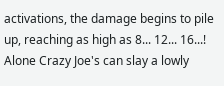activations, the damage begins to pile up, reaching as high as 8... 12... 16...! Alone Crazy Joe's can slay a lowly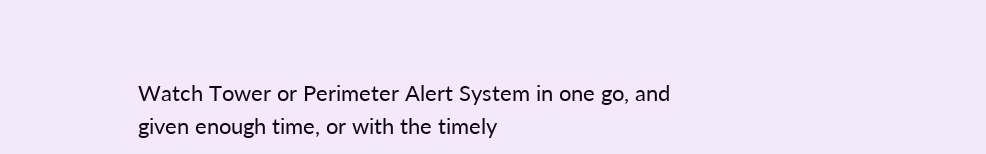Watch Tower or Perimeter Alert System in one go, and given enough time, or with the timely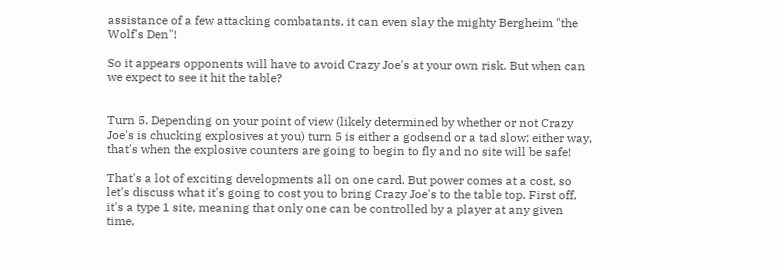assistance of a few attacking combatants, it can even slay the mighty Bergheim "the Wolf's Den"!

So it appears opponents will have to avoid Crazy Joe's at your own risk. But when can we expect to see it hit the table?


Turn 5. Depending on your point of view (likely determined by whether or not Crazy Joe's is chucking explosives at you) turn 5 is either a godsend or a tad slow; either way, that's when the explosive counters are going to begin to fly and no site will be safe!

That's a lot of exciting developments all on one card. But power comes at a cost, so let's discuss what it's going to cost you to bring Crazy Joe's to the table top. First off, it's a type 1 site, meaning that only one can be controlled by a player at any given time,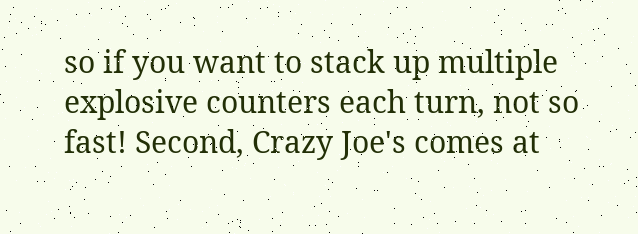so if you want to stack up multiple explosive counters each turn, not so fast! Second, Crazy Joe's comes at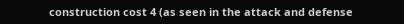construction cost 4 (as seen in the attack and defense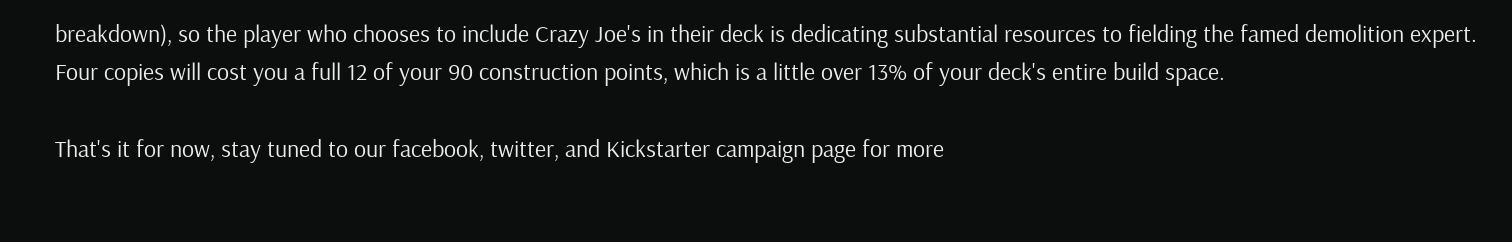breakdown), so the player who chooses to include Crazy Joe's in their deck is dedicating substantial resources to fielding the famed demolition expert. Four copies will cost you a full 12 of your 90 construction points, which is a little over 13% of your deck's entire build space.

That's it for now, stay tuned to our facebook, twitter, and Kickstarter campaign page for more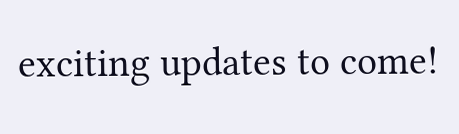exciting updates to come!